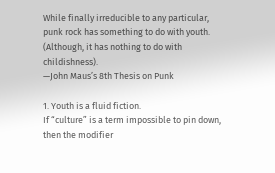While finally irreducible to any particular, punk rock has something to do with youth. (Although, it has nothing to do with childishness).
—John Maus’s 8th Thesis on Punk

1. Youth is a fluid fiction.
If “culture” is a term impossible to pin down, then the modifier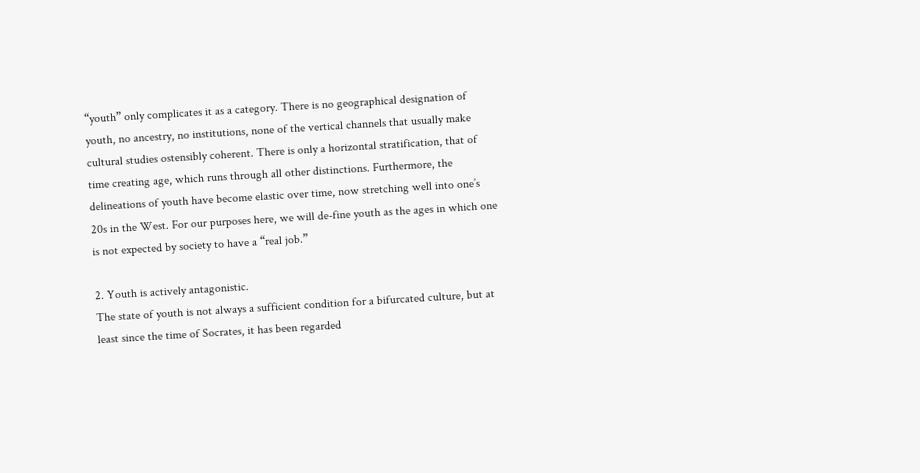“youth” only complicates it as a category. There is no geographical designation of youth, no ancestry, no institutions, none of the vertical channels that usually make cultural studies ostensibly coherent. There is only a horizontal stratification, that of time creating age, which runs through all other distinctions. Furthermore, the delineations of youth have become elastic over time, now stretching well into one’s 20s in the West. For our purposes here, we will de-fine youth as the ages in which one is not expected by society to have a “real job.”

2. Youth is actively antagonistic.
The state of youth is not always a sufficient condition for a bifurcated culture, but at least since the time of Socrates, it has been regarded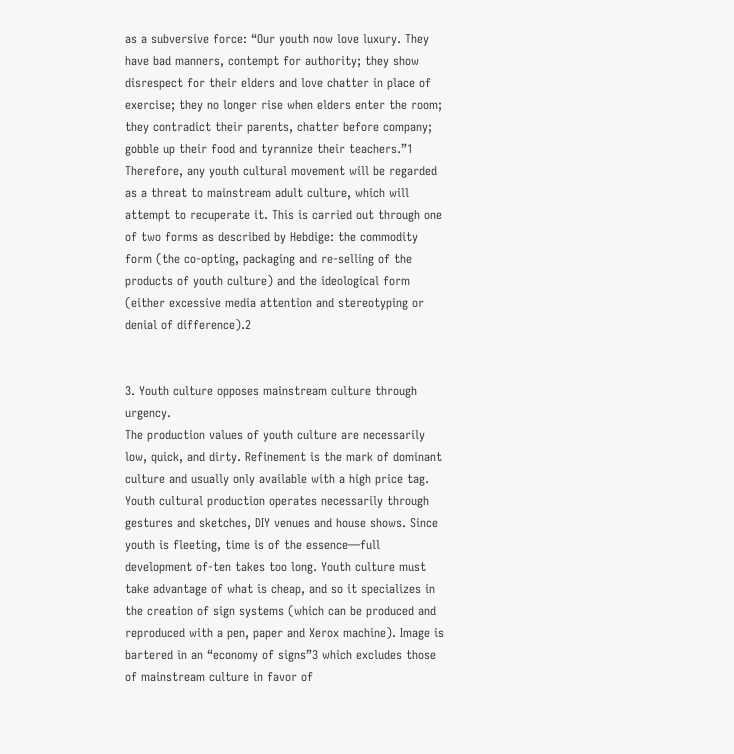as a subversive force: “Our youth now love luxury. They have bad manners, contempt for authority; they show disrespect for their elders and love chatter in place of exercise; they no longer rise when elders enter the room; they contradict their parents, chatter before company; gobble up their food and tyrannize their teachers.”1 Therefore, any youth cultural movement will be regarded as a threat to mainstream adult culture, which will attempt to recuperate it. This is carried out through one of two forms as described by Hebdige: the commodity form (the co-opting, packaging and re-selling of the products of youth culture) and the ideological form (either excessive media attention and stereotyping or denial of difference).2


3. Youth culture opposes mainstream culture through urgency.
The production values of youth culture are necessarily low, quick, and dirty. Refinement is the mark of dominant culture and usually only available with a high price tag. Youth cultural production operates necessarily through gestures and sketches, DIY venues and house shows. Since youth is fleeting, time is of the essence—full development of-ten takes too long. Youth culture must take advantage of what is cheap, and so it specializes in the creation of sign systems (which can be produced and reproduced with a pen, paper and Xerox machine). Image is bartered in an “economy of signs”3 which excludes those of mainstream culture in favor of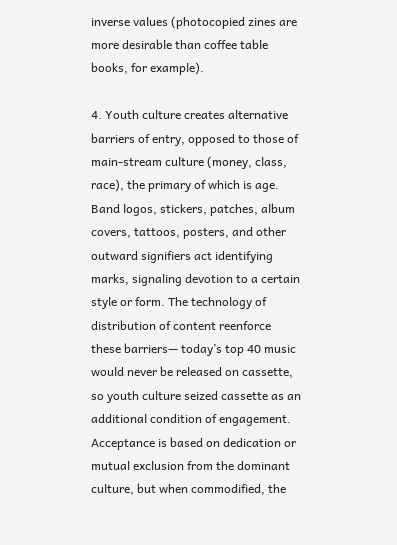inverse values (photocopied zines are more desirable than coffee table books, for example).

4. Youth culture creates alternative barriers of entry, opposed to those of main-stream culture (money, class, race), the primary of which is age.
Band logos, stickers, patches, album covers, tattoos, posters, and other outward signifiers act identifying marks, signaling devotion to a certain style or form. The technology of distribution of content reenforce these barriers— today’s top 40 music would never be released on cassette, so youth culture seized cassette as an additional condition of engagement. Acceptance is based on dedication or mutual exclusion from the dominant culture, but when commodified, the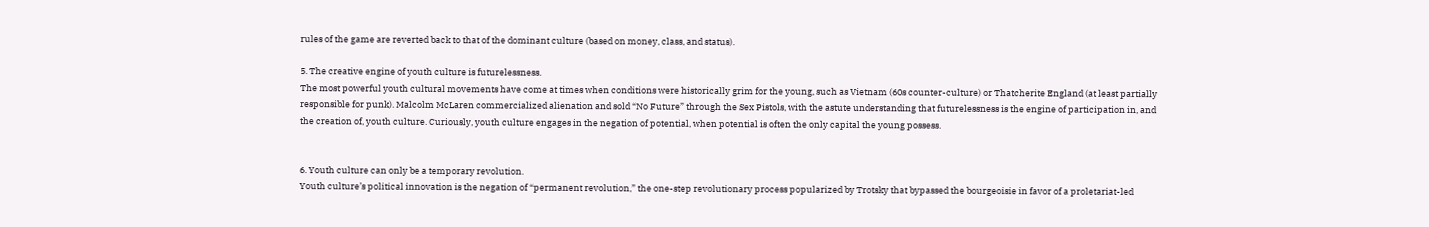rules of the game are reverted back to that of the dominant culture (based on money, class, and status).

5. The creative engine of youth culture is futurelessness.
The most powerful youth cultural movements have come at times when conditions were historically grim for the young, such as Vietnam (60s counter-culture) or Thatcherite England (at least partially responsible for punk). Malcolm McLaren commercialized alienation and sold “No Future” through the Sex Pistols, with the astute understanding that futurelessness is the engine of participation in, and the creation of, youth culture. Curiously, youth culture engages in the negation of potential, when potential is often the only capital the young possess.


6. Youth culture can only be a temporary revolution.
Youth culture’s political innovation is the negation of “permanent revolution,” the one-step revolutionary process popularized by Trotsky that bypassed the bourgeoisie in favor of a proletariat-led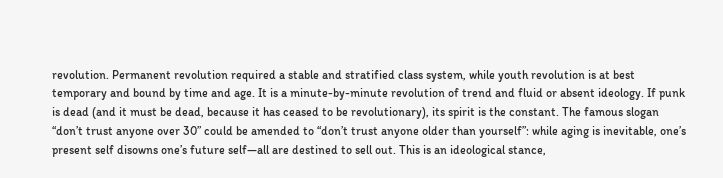revolution. Permanent revolution required a stable and stratified class system, while youth revolution is at best temporary and bound by time and age. It is a minute-by-minute revolution of trend and fluid or absent ideology. If punk is dead (and it must be dead, because it has ceased to be revolutionary), its spirit is the constant. The famous slogan “don’t trust anyone over 30” could be amended to “don’t trust anyone older than yourself”: while aging is inevitable, one’s present self disowns one’s future self—all are destined to sell out. This is an ideological stance,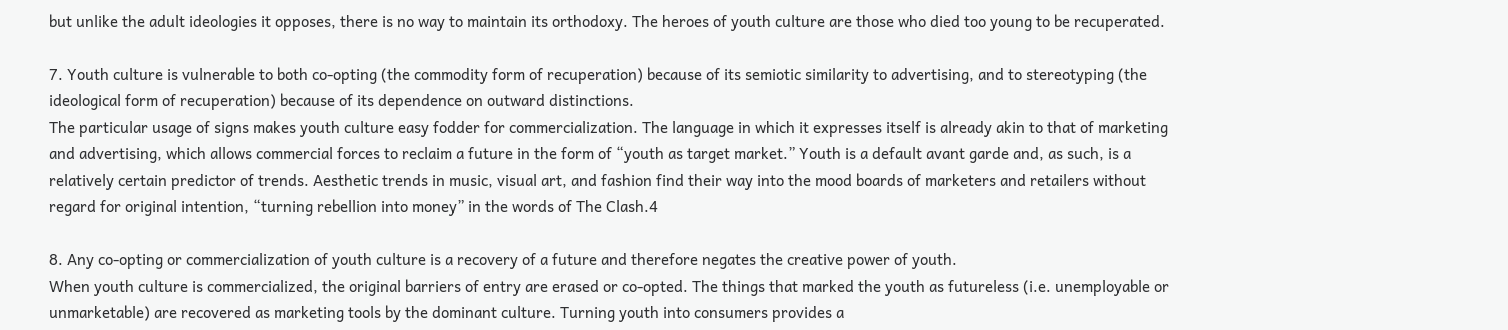but unlike the adult ideologies it opposes, there is no way to maintain its orthodoxy. The heroes of youth culture are those who died too young to be recuperated.

7. Youth culture is vulnerable to both co-opting (the commodity form of recuperation) because of its semiotic similarity to advertising, and to stereotyping (the ideological form of recuperation) because of its dependence on outward distinctions.
The particular usage of signs makes youth culture easy fodder for commercialization. The language in which it expresses itself is already akin to that of marketing and advertising, which allows commercial forces to reclaim a future in the form of “youth as target market.” Youth is a default avant garde and, as such, is a relatively certain predictor of trends. Aesthetic trends in music, visual art, and fashion find their way into the mood boards of marketers and retailers without regard for original intention, “turning rebellion into money” in the words of The Clash.4

8. Any co-opting or commercialization of youth culture is a recovery of a future and therefore negates the creative power of youth.
When youth culture is commercialized, the original barriers of entry are erased or co-opted. The things that marked the youth as futureless (i.e. unemployable or unmarketable) are recovered as marketing tools by the dominant culture. Turning youth into consumers provides a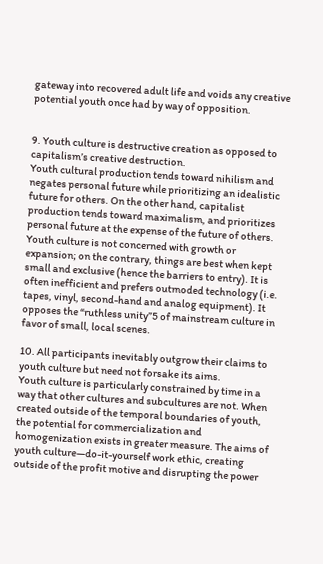gateway into recovered adult life and voids any creative potential youth once had by way of opposition.


9. Youth culture is destructive creation as opposed to capitalism’s creative destruction.
Youth cultural production tends toward nihilism and negates personal future while prioritizing an idealistic future for others. On the other hand, capitalist production tends toward maximalism, and prioritizes personal future at the expense of the future of others. Youth culture is not concerned with growth or expansion; on the contrary, things are best when kept small and exclusive (hence the barriers to entry). It is often inefficient and prefers outmoded technology (i.e. tapes, vinyl, second-hand and analog equipment). It opposes the “ruthless unity”5 of mainstream culture in favor of small, local scenes.

10. All participants inevitably outgrow their claims to youth culture but need not forsake its aims.
Youth culture is particularly constrained by time in a way that other cultures and subcultures are not. When created outside of the temporal boundaries of youth, the potential for commercialization and homogenization exists in greater measure. The aims of youth culture—do-it-yourself work ethic, creating outside of the profit motive and disrupting the power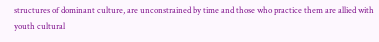structures of dominant culture, are unconstrained by time and those who practice them are allied with youth cultural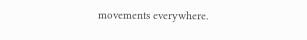movements everywhere.